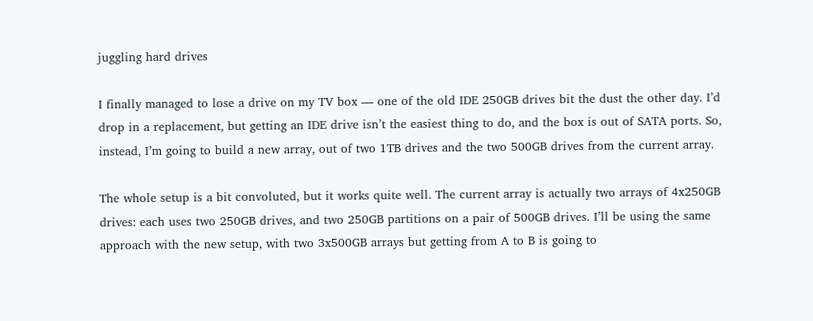juggling hard drives

I finally managed to lose a drive on my TV box — one of the old IDE 250GB drives bit the dust the other day. I’d drop in a replacement, but getting an IDE drive isn’t the easiest thing to do, and the box is out of SATA ports. So, instead, I’m going to build a new array, out of two 1TB drives and the two 500GB drives from the current array.

The whole setup is a bit convoluted, but it works quite well. The current array is actually two arrays of 4x250GB drives: each uses two 250GB drives, and two 250GB partitions on a pair of 500GB drives. I’ll be using the same approach with the new setup, with two 3x500GB arrays but getting from A to B is going to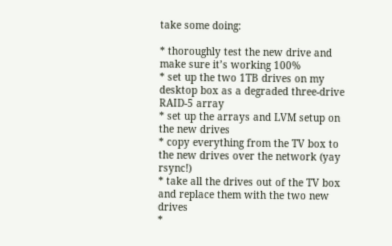take some doing:

* thoroughly test the new drive and make sure it’s working 100%
* set up the two 1TB drives on my desktop box as a degraded three-drive RAID-5 array
* set up the arrays and LVM setup on the new drives
* copy everything from the TV box to the new drives over the network (yay rsync!)
* take all the drives out of the TV box and replace them with the two new drives
*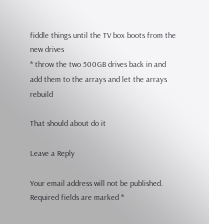fiddle things until the TV box boots from the new drives
* throw the two 500GB drives back in and add them to the arrays and let the arrays rebuild

That should about do it

Leave a Reply

Your email address will not be published. Required fields are marked *